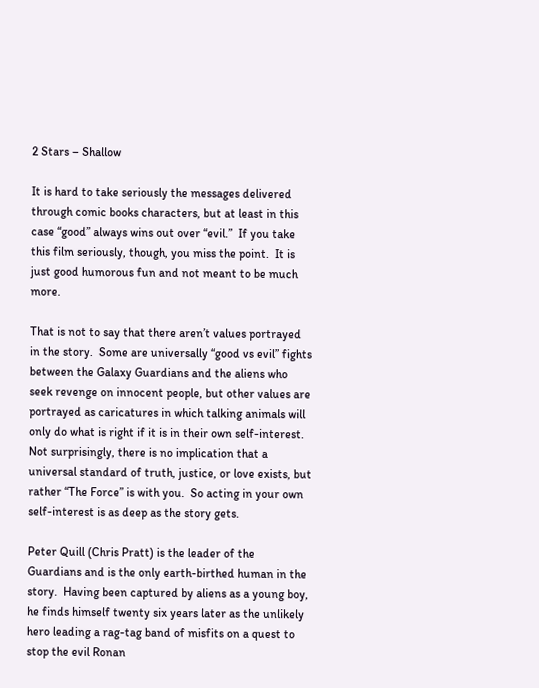2 Stars – Shallow

It is hard to take seriously the messages delivered through comic books characters, but at least in this case “good” always wins out over “evil.”  If you take this film seriously, though, you miss the point.  It is just good humorous fun and not meant to be much more.

That is not to say that there aren’t values portrayed in the story.  Some are universally “good vs evil” fights between the Galaxy Guardians and the aliens who seek revenge on innocent people, but other values are portrayed as caricatures in which talking animals will only do what is right if it is in their own self-interest.  Not surprisingly, there is no implication that a universal standard of truth, justice, or love exists, but rather “The Force” is with you.  So acting in your own self-interest is as deep as the story gets.

Peter Quill (Chris Pratt) is the leader of the Guardians and is the only earth-birthed human in the story.  Having been captured by aliens as a young boy, he finds himself twenty six years later as the unlikely hero leading a rag-tag band of misfits on a quest to stop the evil Ronan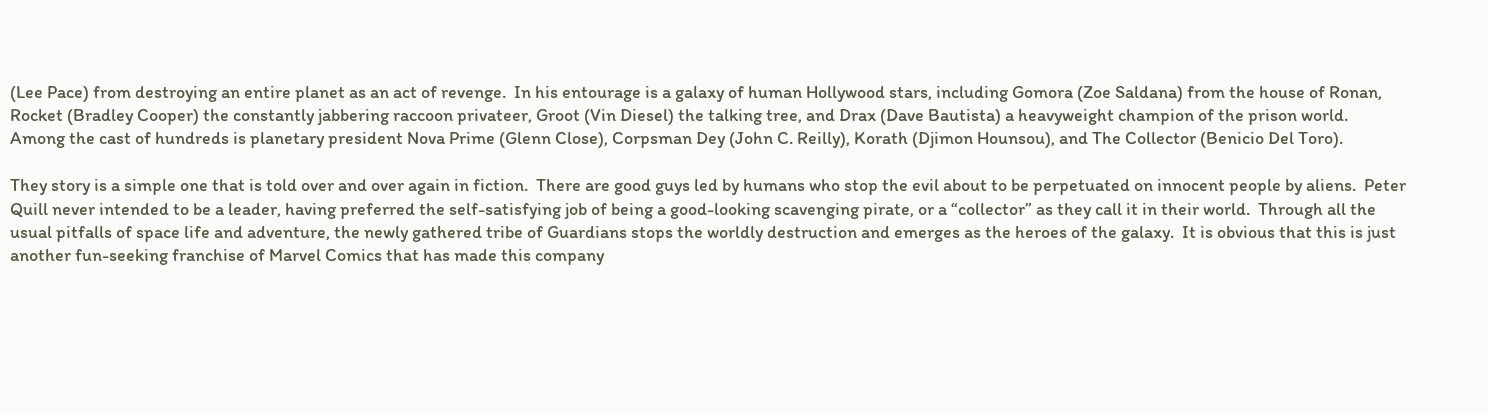(Lee Pace) from destroying an entire planet as an act of revenge.  In his entourage is a galaxy of human Hollywood stars, including Gomora (Zoe Saldana) from the house of Ronan, Rocket (Bradley Cooper) the constantly jabbering raccoon privateer, Groot (Vin Diesel) the talking tree, and Drax (Dave Bautista) a heavyweight champion of the prison world.  Among the cast of hundreds is planetary president Nova Prime (Glenn Close), Corpsman Dey (John C. Reilly), Korath (Djimon Hounsou), and The Collector (Benicio Del Toro).

They story is a simple one that is told over and over again in fiction.  There are good guys led by humans who stop the evil about to be perpetuated on innocent people by aliens.  Peter Quill never intended to be a leader, having preferred the self-satisfying job of being a good-looking scavenging pirate, or a “collector” as they call it in their world.  Through all the usual pitfalls of space life and adventure, the newly gathered tribe of Guardians stops the worldly destruction and emerges as the heroes of the galaxy.  It is obvious that this is just another fun-seeking franchise of Marvel Comics that has made this company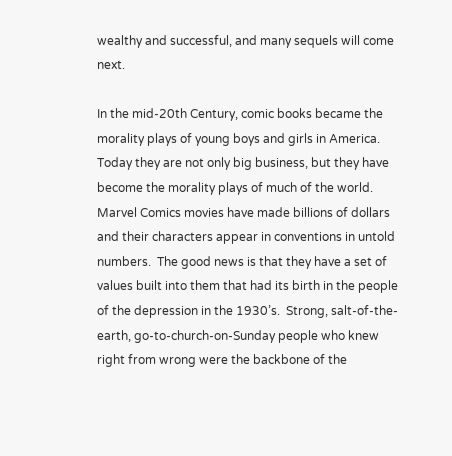wealthy and successful, and many sequels will come next.

In the mid-20th Century, comic books became the morality plays of young boys and girls in America.  Today they are not only big business, but they have become the morality plays of much of the world.  Marvel Comics movies have made billions of dollars and their characters appear in conventions in untold numbers.  The good news is that they have a set of values built into them that had its birth in the people of the depression in the 1930’s.  Strong, salt-of-the-earth, go-to-church-on-Sunday people who knew right from wrong were the backbone of the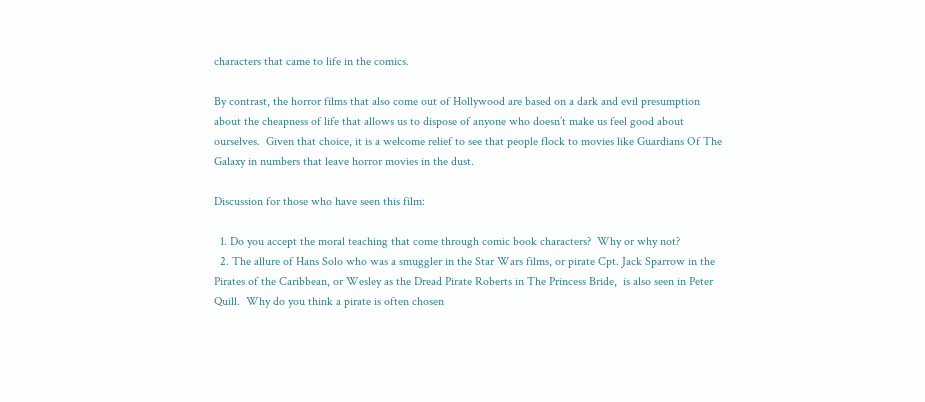characters that came to life in the comics.

By contrast, the horror films that also come out of Hollywood are based on a dark and evil presumption about the cheapness of life that allows us to dispose of anyone who doesn’t make us feel good about ourselves.  Given that choice, it is a welcome relief to see that people flock to movies like Guardians Of The Galaxy in numbers that leave horror movies in the dust.

Discussion for those who have seen this film:

  1. Do you accept the moral teaching that come through comic book characters?  Why or why not?
  2. The allure of Hans Solo who was a smuggler in the Star Wars films, or pirate Cpt. Jack Sparrow in the Pirates of the Caribbean, or Wesley as the Dread Pirate Roberts in The Princess Bride,  is also seen in Peter Quill.  Why do you think a pirate is often chosen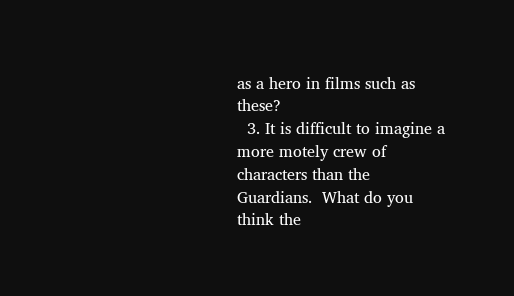as a hero in films such as these?
  3. It is difficult to imagine a more motely crew of characters than the Guardians.  What do you think the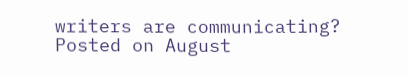writers are communicating?
Posted on August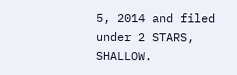5, 2014 and filed under 2 STARS, SHALLOW.